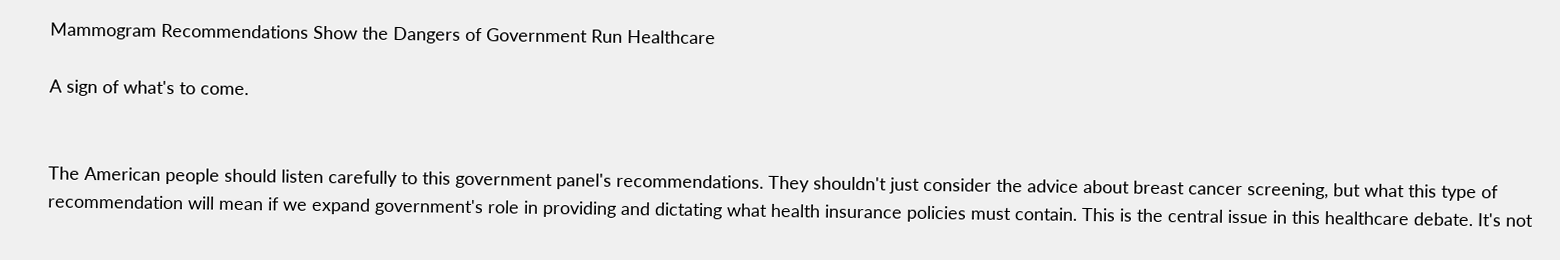Mammogram Recommendations Show the Dangers of Government Run Healthcare

A sign of what's to come.


The American people should listen carefully to this government panel's recommendations. They shouldn't just consider the advice about breast cancer screening, but what this type of recommendation will mean if we expand government's role in providing and dictating what health insurance policies must contain. This is the central issue in this healthcare debate. It's not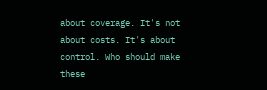about coverage. It's not about costs. It's about control. Who should make these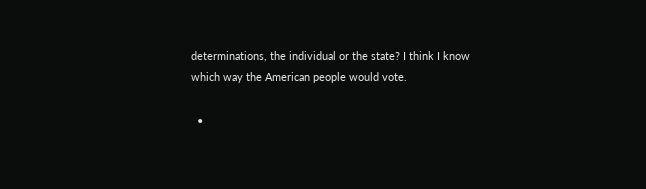determinations, the individual or the state? I think I know which way the American people would vote.

  •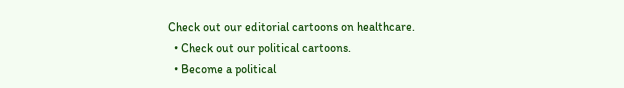Check out our editorial cartoons on healthcare.
  • Check out our political cartoons.
  • Become a political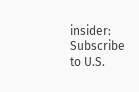insider: Subscribe to U.S.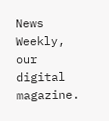News Weekly, our digital magazine.